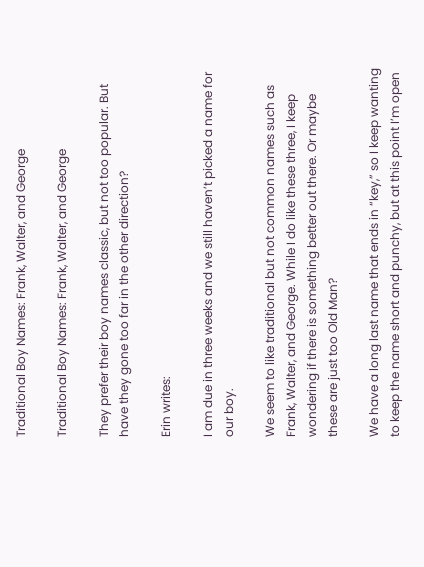Traditional Boy Names: Frank, Walter, and George

Traditional Boy Names: Frank, Walter, and George

They prefer their boy names classic, but not too popular. But have they gone too far in the other direction?

Erin writes:

I am due in three weeks and we still haven’t picked a name for our boy.

We seem to like traditional but not common names such as Frank, Walter, and George. While I do like these three, I keep wondering if there is something better out there. Or maybe these are just too Old Man?

We have a long last name that ends in “key,” so I keep wanting to keep the name short and punchy, but at this point I’m open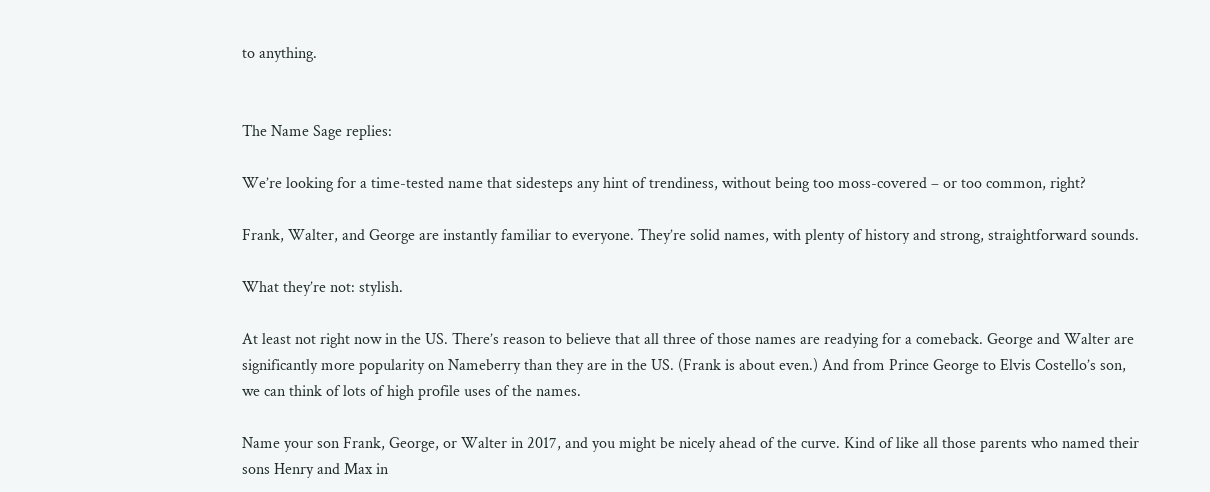to anything.


The Name Sage replies:

We’re looking for a time-tested name that sidesteps any hint of trendiness, without being too moss-covered – or too common, right?

Frank, Walter, and George are instantly familiar to everyone. They’re solid names, with plenty of history and strong, straightforward sounds.

What they’re not: stylish.

At least not right now in the US. There’s reason to believe that all three of those names are readying for a comeback. George and Walter are significantly more popularity on Nameberry than they are in the US. (Frank is about even.) And from Prince George to Elvis Costello’s son, we can think of lots of high profile uses of the names.

Name your son Frank, George, or Walter in 2017, and you might be nicely ahead of the curve. Kind of like all those parents who named their sons Henry and Max in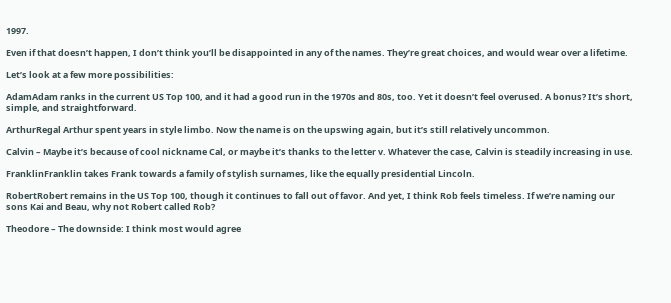1997.

Even if that doesn’t happen, I don’t think you’ll be disappointed in any of the names. They’re great choices, and would wear over a lifetime.

Let’s look at a few more possibilities:

AdamAdam ranks in the current US Top 100, and it had a good run in the 1970s and 80s, too. Yet it doesn’t feel overused. A bonus? It’s short, simple, and straightforward.

ArthurRegal Arthur spent years in style limbo. Now the name is on the upswing again, but it’s still relatively uncommon.

Calvin – Maybe it’s because of cool nickname Cal, or maybe it’s thanks to the letter v. Whatever the case, Calvin is steadily increasing in use.

FranklinFranklin takes Frank towards a family of stylish surnames, like the equally presidential Lincoln.

RobertRobert remains in the US Top 100, though it continues to fall out of favor. And yet, I think Rob feels timeless. If we’re naming our sons Kai and Beau, why not Robert called Rob?

Theodore – The downside: I think most would agree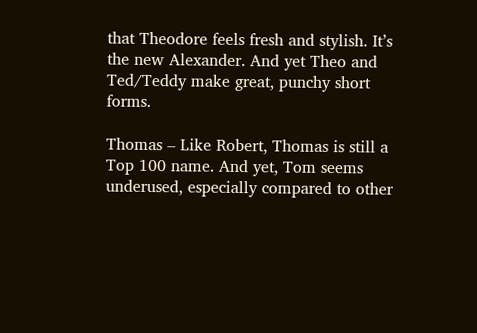that Theodore feels fresh and stylish. It’s the new Alexander. And yet Theo and Ted/Teddy make great, punchy short forms.

Thomas – Like Robert, Thomas is still a Top 100 name. And yet, Tom seems underused, especially compared to other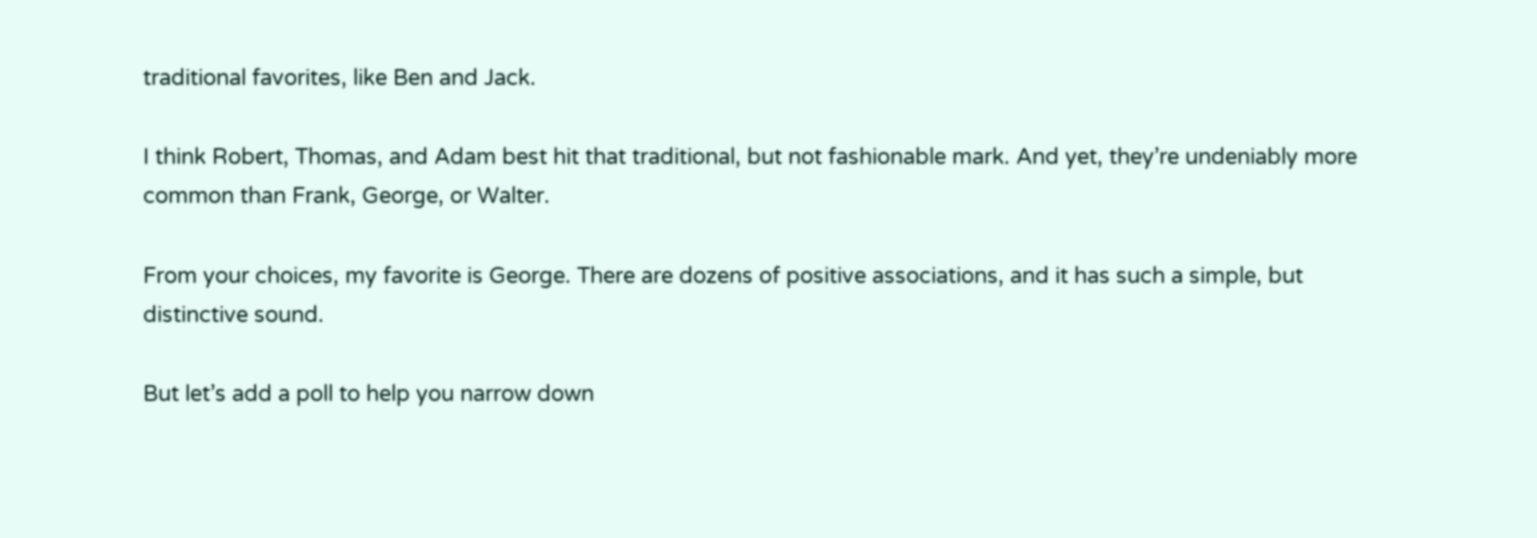traditional favorites, like Ben and Jack.

I think Robert, Thomas, and Adam best hit that traditional, but not fashionable mark. And yet, they’re undeniably more common than Frank, George, or Walter.

From your choices, my favorite is George. There are dozens of positive associations, and it has such a simple, but distinctive sound.

But let’s add a poll to help you narrow down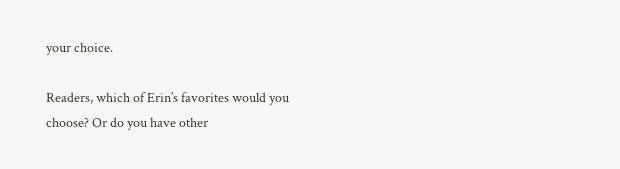your choice.

Readers, which of Erin’s favorites would you choose? Or do you have other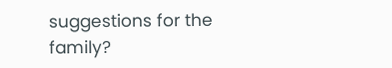suggestions for the family?